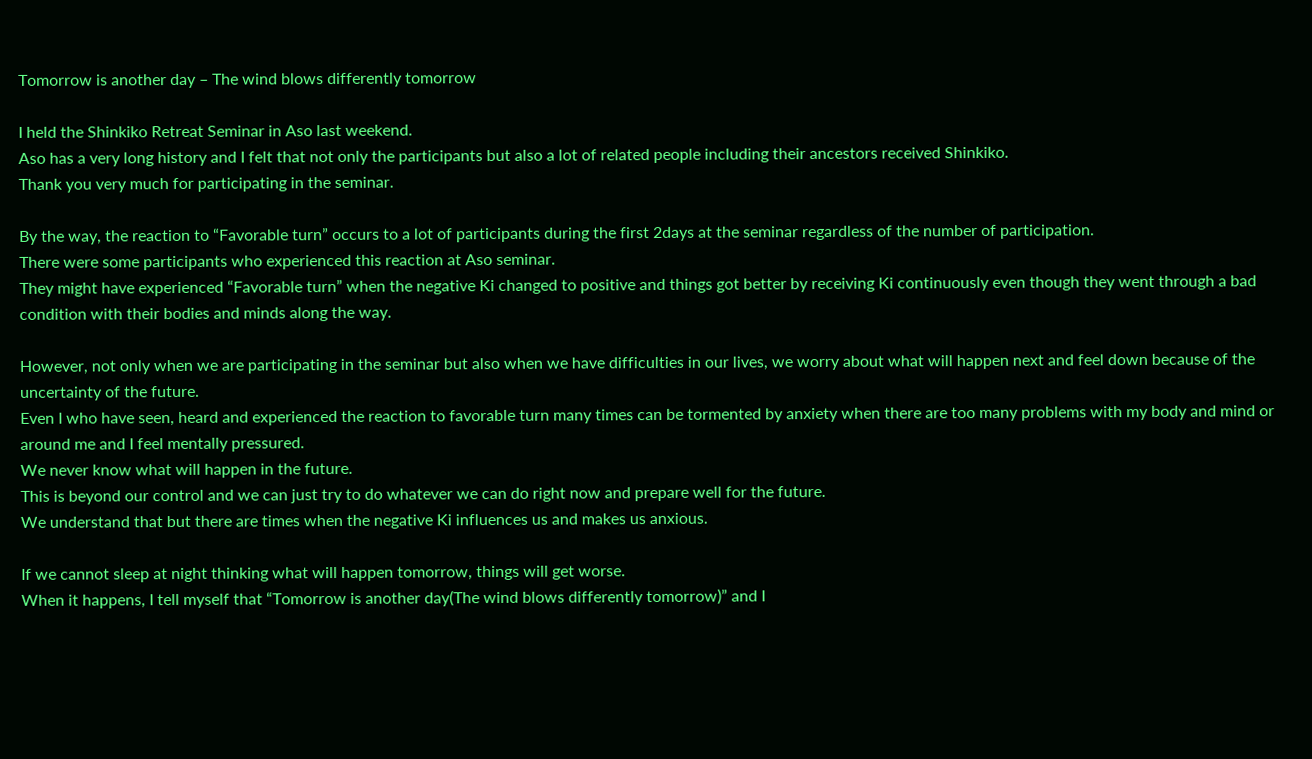Tomorrow is another day – The wind blows differently tomorrow

I held the Shinkiko Retreat Seminar in Aso last weekend.
Aso has a very long history and I felt that not only the participants but also a lot of related people including their ancestors received Shinkiko.
Thank you very much for participating in the seminar.

By the way, the reaction to “Favorable turn” occurs to a lot of participants during the first 2days at the seminar regardless of the number of participation.
There were some participants who experienced this reaction at Aso seminar.
They might have experienced “Favorable turn” when the negative Ki changed to positive and things got better by receiving Ki continuously even though they went through a bad condition with their bodies and minds along the way.

However, not only when we are participating in the seminar but also when we have difficulties in our lives, we worry about what will happen next and feel down because of the uncertainty of the future.
Even I who have seen, heard and experienced the reaction to favorable turn many times can be tormented by anxiety when there are too many problems with my body and mind or around me and I feel mentally pressured.
We never know what will happen in the future.
This is beyond our control and we can just try to do whatever we can do right now and prepare well for the future.
We understand that but there are times when the negative Ki influences us and makes us anxious.

If we cannot sleep at night thinking what will happen tomorrow, things will get worse.
When it happens, I tell myself that “Tomorrow is another day(The wind blows differently tomorrow)” and I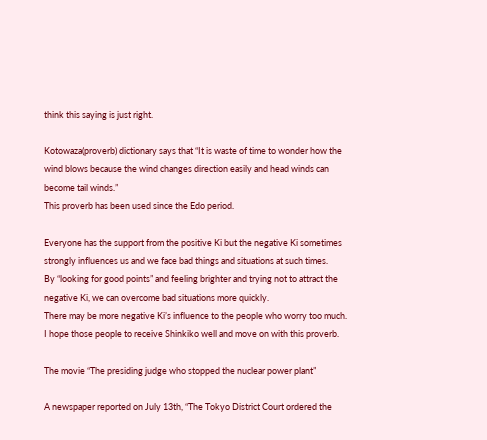think this saying is just right.

Kotowaza(proverb) dictionary says that “It is waste of time to wonder how the wind blows because the wind changes direction easily and head winds can become tail winds.”
This proverb has been used since the Edo period.

Everyone has the support from the positive Ki but the negative Ki sometimes strongly influences us and we face bad things and situations at such times.
By “looking for good points” and feeling brighter and trying not to attract the negative Ki, we can overcome bad situations more quickly.
There may be more negative Ki’s influence to the people who worry too much.
I hope those people to receive Shinkiko well and move on with this proverb.

The movie “The presiding judge who stopped the nuclear power plant”

A newspaper reported on July 13th, “The Tokyo District Court ordered the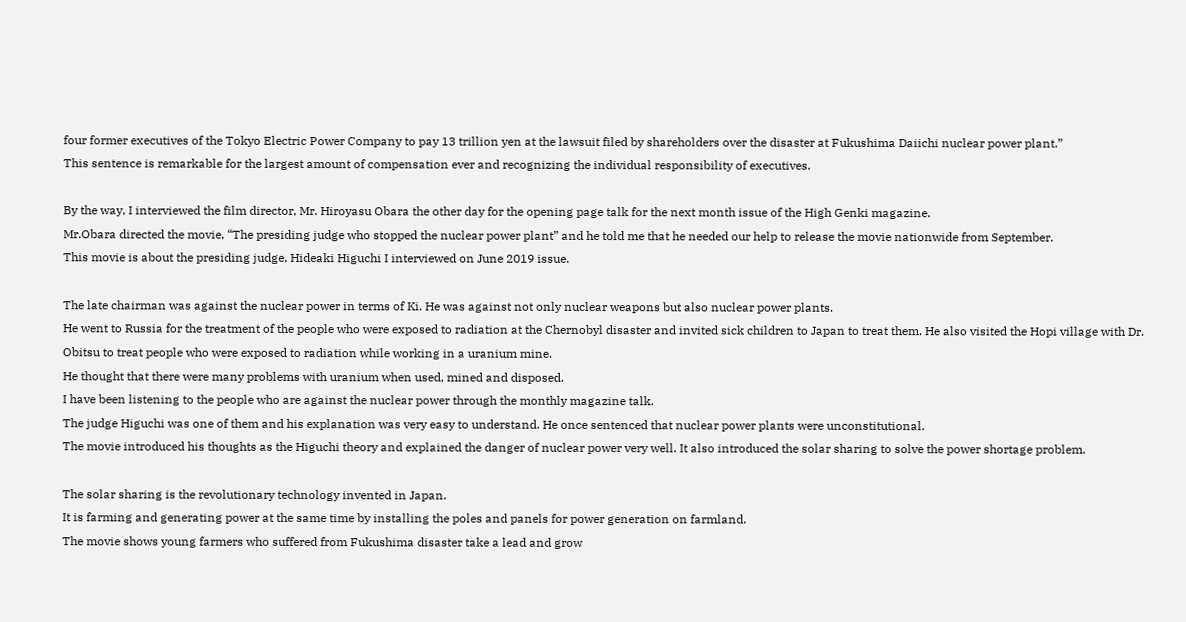four former executives of the Tokyo Electric Power Company to pay 13 trillion yen at the lawsuit filed by shareholders over the disaster at Fukushima Daiichi nuclear power plant.”
This sentence is remarkable for the largest amount of compensation ever and recognizing the individual responsibility of executives.

By the way, I interviewed the film director, Mr. Hiroyasu Obara the other day for the opening page talk for the next month issue of the High Genki magazine.
Mr.Obara directed the movie, “The presiding judge who stopped the nuclear power plant” and he told me that he needed our help to release the movie nationwide from September.
This movie is about the presiding judge, Hideaki Higuchi I interviewed on June 2019 issue.

The late chairman was against the nuclear power in terms of Ki. He was against not only nuclear weapons but also nuclear power plants.
He went to Russia for the treatment of the people who were exposed to radiation at the Chernobyl disaster and invited sick children to Japan to treat them. He also visited the Hopi village with Dr. Obitsu to treat people who were exposed to radiation while working in a uranium mine.
He thought that there were many problems with uranium when used, mined and disposed.
I have been listening to the people who are against the nuclear power through the monthly magazine talk.
The judge Higuchi was one of them and his explanation was very easy to understand. He once sentenced that nuclear power plants were unconstitutional.
The movie introduced his thoughts as the Higuchi theory and explained the danger of nuclear power very well. It also introduced the solar sharing to solve the power shortage problem.

The solar sharing is the revolutionary technology invented in Japan.
It is farming and generating power at the same time by installing the poles and panels for power generation on farmland.
The movie shows young farmers who suffered from Fukushima disaster take a lead and grow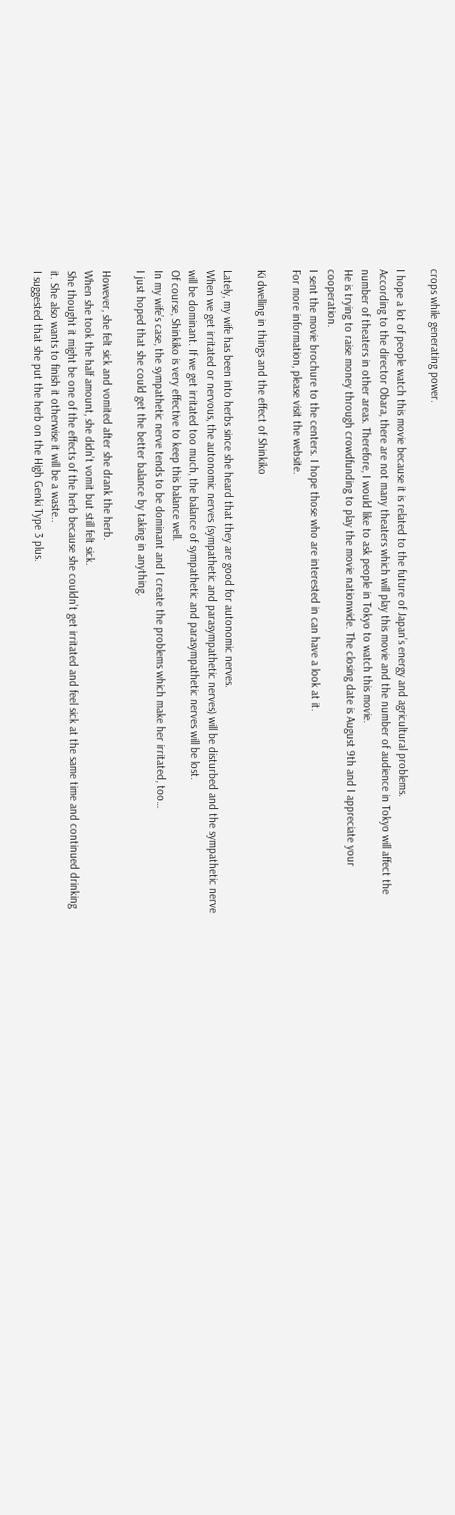crops while generating power.

I hope a lot of people watch this movie because it is related to the future of Japan’s energy and agricultural problems.
According to the director Obara, there are not many theaters which will play this movie and the number of audience in Tokyo will affect the number of theaters in other areas. Therefore, I would like to ask people in Tokyo to watch this movie.
He is trying to raise money through crowdfunding to play the movie nationwide. The closing date is August 9th and I appreciate your cooperation.
I sent the movie brochure to the centers. I hope those who are interested in can have a look at it.
For more information, please visit the website.

Ki dwelling in things and the effect of Shinkiko

Lately, my wife has been into herbs since she heard that they are good for autonomic nerves.
When we get irritated or nervous, the autonomic nerves (sympathetic and parasympathetic nerves) will be disturbed and the sympathetic nerve will be dominant. If we get irritated too much, the balance of sympathetic and parasympathetic nerves will be lost.
Of course, Shinkiko is very effective to keep this balance well.
In my wife’s case, the sympathetic nerve tends to be dominant and I create the problems which make her irritated, too…
I just hoped that she could get the better balance by taking in anything.

However, she felt sick and vomited after she drank the herb.
When she took the half amount, she didn’t vomit but still felt sick.
She thought it might be one of the effects of the herb because she couldn’t get irritated and feel sick at the same time and continued drinking it. She also wants to finish it otherwise it will be a waste..
I suggested that she put the herb on the High Genki Type 3 plus.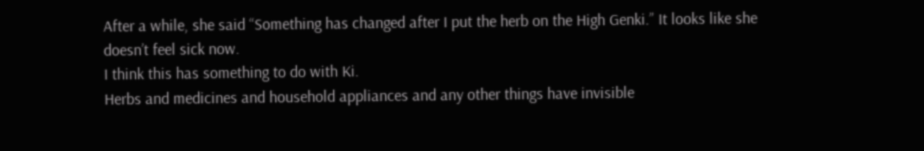After a while, she said “Something has changed after I put the herb on the High Genki.” It looks like she doesn’t feel sick now.
I think this has something to do with Ki.
Herbs and medicines and household appliances and any other things have invisible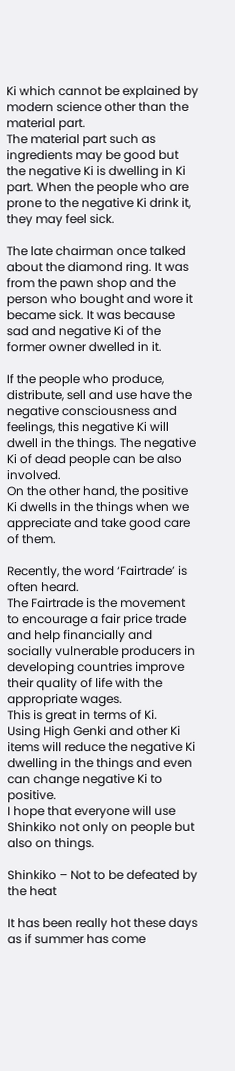Ki which cannot be explained by modern science other than the material part.
The material part such as ingredients may be good but the negative Ki is dwelling in Ki part. When the people who are prone to the negative Ki drink it, they may feel sick.

The late chairman once talked about the diamond ring. It was from the pawn shop and the person who bought and wore it became sick. It was because sad and negative Ki of the former owner dwelled in it.

If the people who produce, distribute, sell and use have the negative consciousness and feelings, this negative Ki will dwell in the things. The negative Ki of dead people can be also involved.
On the other hand, the positive Ki dwells in the things when we appreciate and take good care of them.

Recently, the word ‘Fairtrade’ is often heard.
The Fairtrade is the movement to encourage a fair price trade and help financially and socially vulnerable producers in developing countries improve their quality of life with the appropriate wages.
This is great in terms of Ki.
Using High Genki and other Ki items will reduce the negative Ki dwelling in the things and even can change negative Ki to positive.
I hope that everyone will use Shinkiko not only on people but also on things.

Shinkiko – Not to be defeated by the heat

It has been really hot these days as if summer has come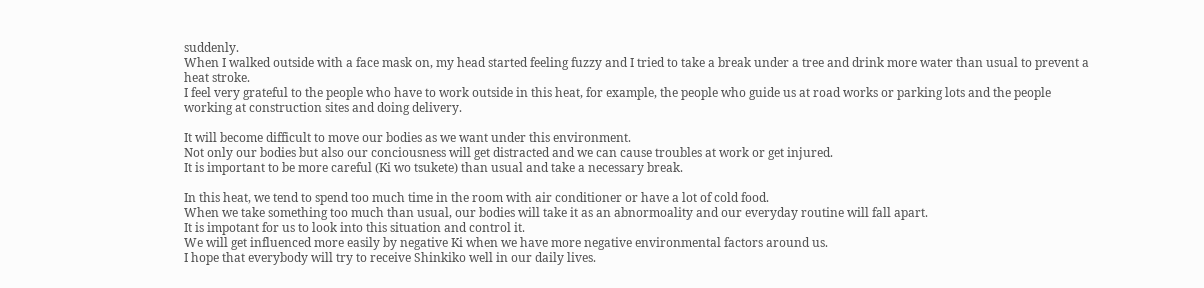suddenly.
When I walked outside with a face mask on, my head started feeling fuzzy and I tried to take a break under a tree and drink more water than usual to prevent a heat stroke.
I feel very grateful to the people who have to work outside in this heat, for example, the people who guide us at road works or parking lots and the people working at construction sites and doing delivery.

It will become difficult to move our bodies as we want under this environment.
Not only our bodies but also our conciousness will get distracted and we can cause troubles at work or get injured.
It is important to be more careful (Ki wo tsukete) than usual and take a necessary break.

In this heat, we tend to spend too much time in the room with air conditioner or have a lot of cold food.
When we take something too much than usual, our bodies will take it as an abnormoality and our everyday routine will fall apart.
It is impotant for us to look into this situation and control it.
We will get influenced more easily by negative Ki when we have more negative environmental factors around us.
I hope that everybody will try to receive Shinkiko well in our daily lives.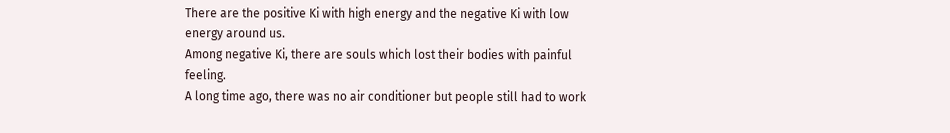There are the positive Ki with high energy and the negative Ki with low energy around us.
Among negative Ki, there are souls which lost their bodies with painful feeling.
A long time ago, there was no air conditioner but people still had to work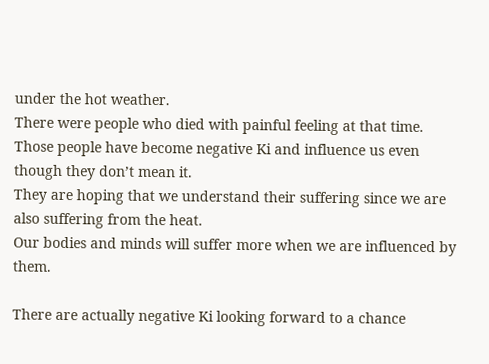under the hot weather.
There were people who died with painful feeling at that time.
Those people have become negative Ki and influence us even though they don’t mean it.
They are hoping that we understand their suffering since we are also suffering from the heat.
Our bodies and minds will suffer more when we are influenced by them.

There are actually negative Ki looking forward to a chance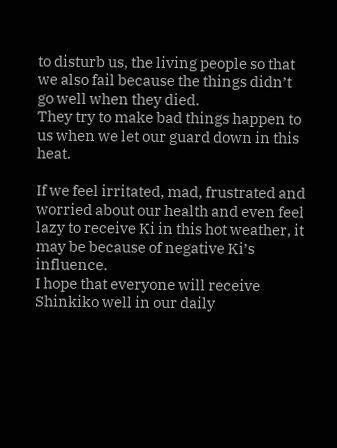to disturb us, the living people so that we also fail because the things didn’t go well when they died.
They try to make bad things happen to us when we let our guard down in this heat.

If we feel irritated, mad, frustrated and worried about our health and even feel lazy to receive Ki in this hot weather, it may be because of negative Ki’s influence.
I hope that everyone will receive Shinkiko well in our daily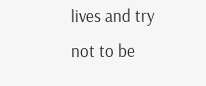lives and try not to be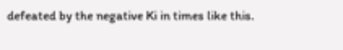defeated by the negative Ki in times like this.